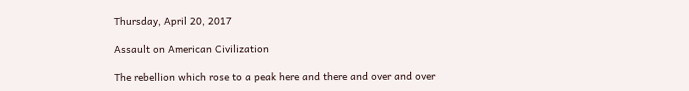Thursday, April 20, 2017

Assault on American Civilization

The rebellion which rose to a peak here and there and over and over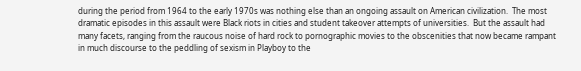during the period from 1964 to the early 1970s was nothing else than an ongoing assault on American civilization.  The most dramatic episodes in this assault were Black riots in cities and student takeover attempts of universities.  But the assault had many facets, ranging from the raucous noise of hard rock to pornographic movies to the obscenities that now became rampant in much discourse to the peddling of sexism in Playboy to the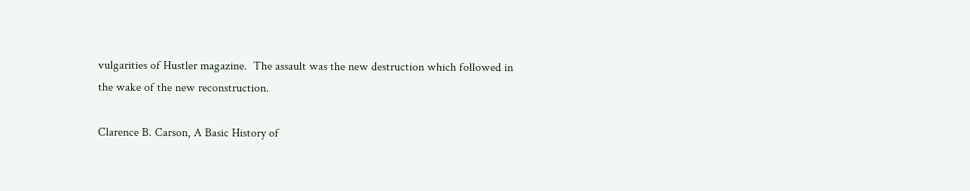vulgarities of Hustler magazine.  The assault was the new destruction which followed in the wake of the new reconstruction.

Clarence B. Carson, A Basic History of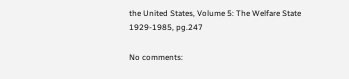the United States, Volume 5: The Welfare State 1929-1985, pg.247

No comments: